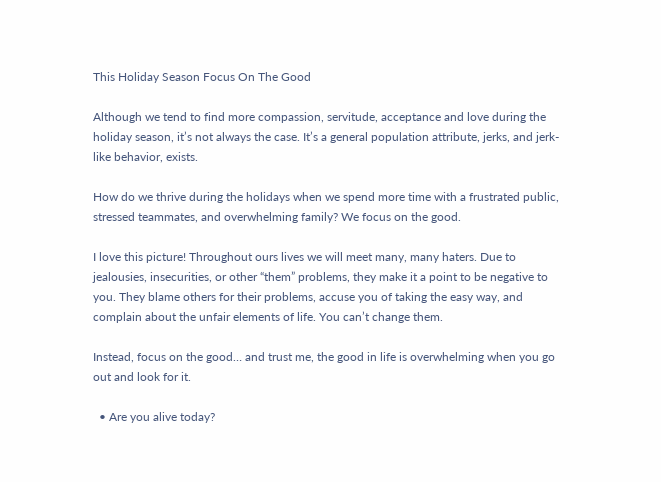This Holiday Season Focus On The Good

Although we tend to find more compassion, servitude, acceptance and love during the holiday season, it’s not always the case. It’s a general population attribute, jerks, and jerk-like behavior, exists.

How do we thrive during the holidays when we spend more time with a frustrated public, stressed teammates, and overwhelming family? We focus on the good.

I love this picture! Throughout ours lives we will meet many, many haters. Due to jealousies, insecurities, or other “them” problems, they make it a point to be negative to you. They blame others for their problems, accuse you of taking the easy way, and complain about the unfair elements of life. You can’t change them.

Instead, focus on the good… and trust me, the good in life is overwhelming when you go out and look for it.

  • Are you alive today?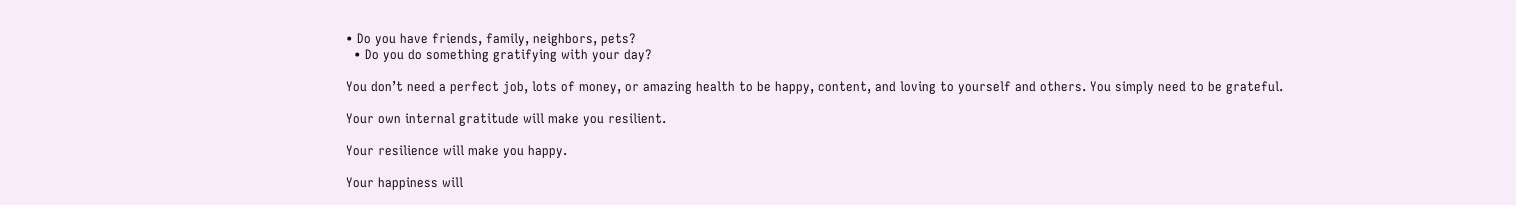• Do you have friends, family, neighbors, pets?
  • Do you do something gratifying with your day?

You don’t need a perfect job, lots of money, or amazing health to be happy, content, and loving to yourself and others. You simply need to be grateful.

Your own internal gratitude will make you resilient.

Your resilience will make you happy.

Your happiness will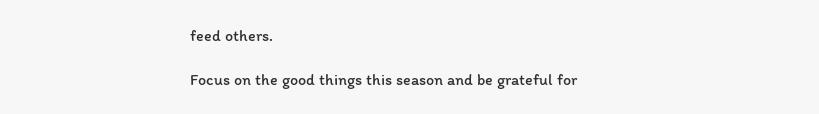feed others.

Focus on the good things this season and be grateful for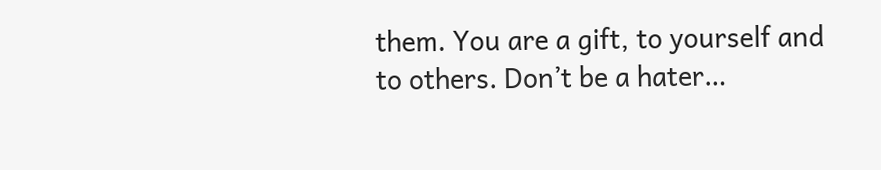them. You are a gift, to yourself and to others. Don’t be a hater…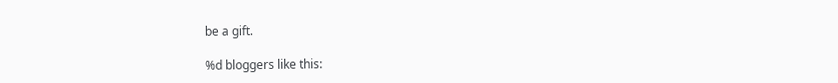be a gift.

%d bloggers like this: